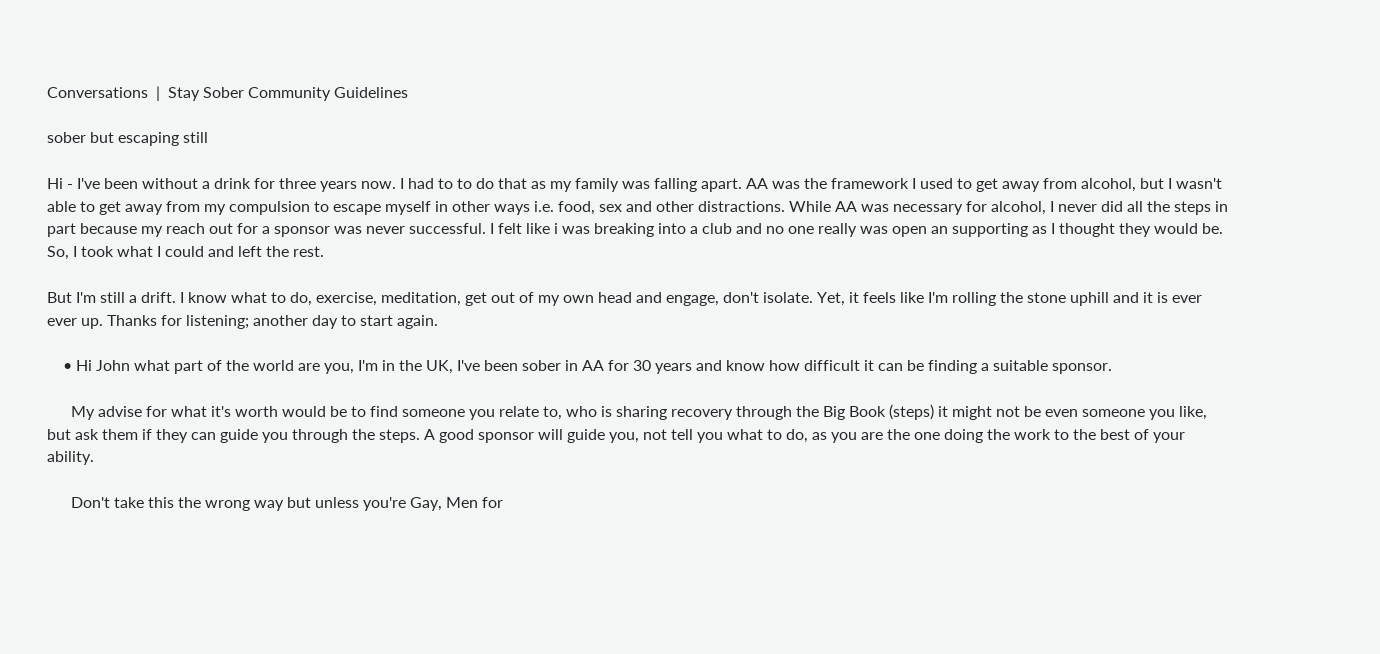Conversations  |  Stay Sober Community Guidelines

sober but escaping still

Hi - I've been without a drink for three years now. I had to to do that as my family was falling apart. AA was the framework I used to get away from alcohol, but I wasn't able to get away from my compulsion to escape myself in other ways i.e. food, sex and other distractions. While AA was necessary for alcohol, I never did all the steps in part because my reach out for a sponsor was never successful. I felt like i was breaking into a club and no one really was open an supporting as I thought they would be. So, I took what I could and left the rest.

But I'm still a drift. I know what to do, exercise, meditation, get out of my own head and engage, don't isolate. Yet, it feels like I'm rolling the stone uphill and it is ever ever up. Thanks for listening; another day to start again.

    • Hi John what part of the world are you, I'm in the UK, I've been sober in AA for 30 years and know how difficult it can be finding a suitable sponsor.

      My advise for what it's worth would be to find someone you relate to, who is sharing recovery through the Big Book (steps) it might not be even someone you like, but ask them if they can guide you through the steps. A good sponsor will guide you, not tell you what to do, as you are the one doing the work to the best of your ability.

      Don't take this the wrong way but unless you're Gay, Men for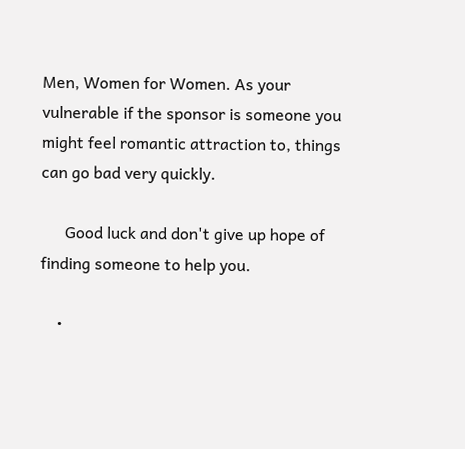Men, Women for Women. As your vulnerable if the sponsor is someone you might feel romantic attraction to, things can go bad very quickly.

      Good luck and don't give up hope of finding someone to help you.

    •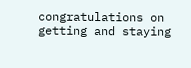congratulations on getting and staying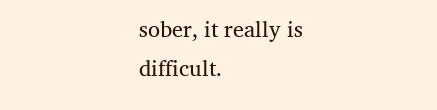sober, it really is difficult.